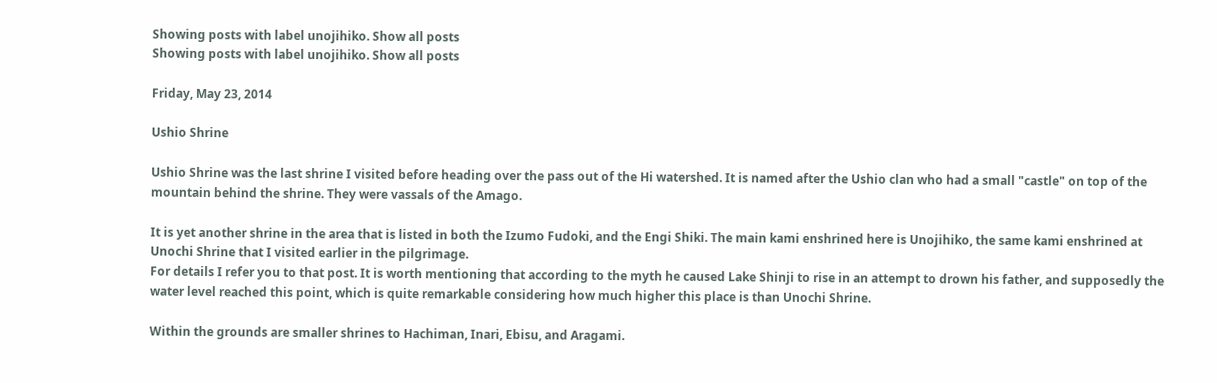Showing posts with label unojihiko. Show all posts
Showing posts with label unojihiko. Show all posts

Friday, May 23, 2014

Ushio Shrine

Ushio Shrine was the last shrine I visited before heading over the pass out of the Hi watershed. It is named after the Ushio clan who had a small "castle" on top of the mountain behind the shrine. They were vassals of the Amago.

It is yet another shrine in the area that is listed in both the Izumo Fudoki, and the Engi Shiki. The main kami enshrined here is Unojihiko, the same kami enshrined at Unochi Shrine that I visited earlier in the pilgrimage.
For details I refer you to that post. It is worth mentioning that according to the myth he caused Lake Shinji to rise in an attempt to drown his father, and supposedly the water level reached this point, which is quite remarkable considering how much higher this place is than Unochi Shrine.

Within the grounds are smaller shrines to Hachiman, Inari, Ebisu, and Aragami.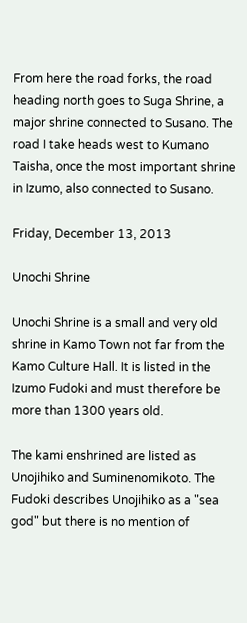From here the road forks, the road heading north goes to Suga Shrine, a major shrine connected to Susano. The road I take heads west to Kumano Taisha, once the most important shrine in Izumo, also connected to Susano.

Friday, December 13, 2013

Unochi Shrine

Unochi Shrine is a small and very old shrine in Kamo Town not far from the Kamo Culture Hall. It is listed in the Izumo Fudoki and must therefore be more than 1300 years old.

The kami enshrined are listed as Unojihiko and Suminenomikoto. The Fudoki describes Unojihiko as a "sea god" but there is no mention of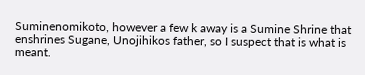Suminenomikoto, however a few k away is a Sumine Shrine that enshrines Sugane, Unojihikos father, so I suspect that is what is meant.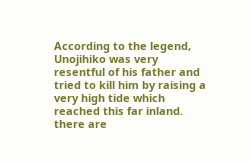According to the legend, Unojihiko was very resentful of his father and tried to kill him by raising a very high tide which reached this far inland. there are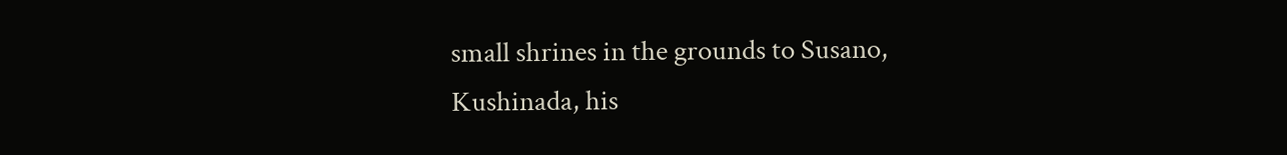small shrines in the grounds to Susano, Kushinada, his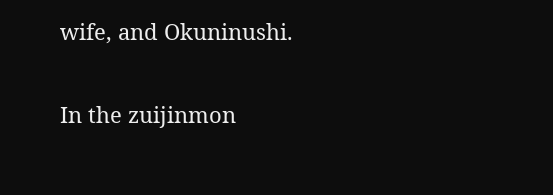wife, and Okuninushi.

In the zuijinmon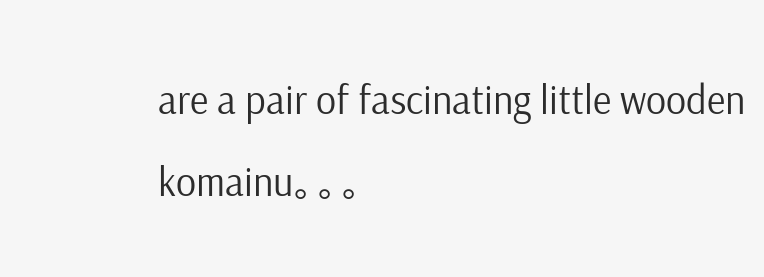are a pair of fascinating little wooden komainu。。。